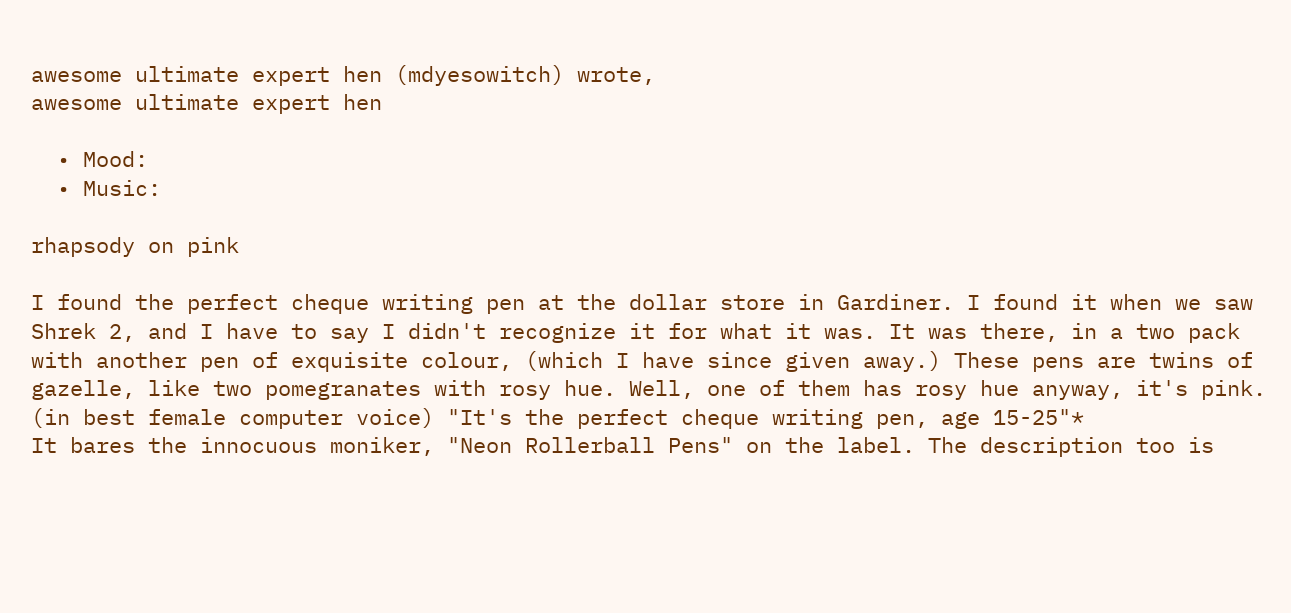awesome ultimate expert hen (mdyesowitch) wrote,
awesome ultimate expert hen

  • Mood:
  • Music:

rhapsody on pink

I found the perfect cheque writing pen at the dollar store in Gardiner. I found it when we saw Shrek 2, and I have to say I didn't recognize it for what it was. It was there, in a two pack with another pen of exquisite colour, (which I have since given away.) These pens are twins of gazelle, like two pomegranates with rosy hue. Well, one of them has rosy hue anyway, it's pink. (in best female computer voice) "It's the perfect cheque writing pen, age 15-25"*
It bares the innocuous moniker, "Neon Rollerball Pens" on the label. The description too is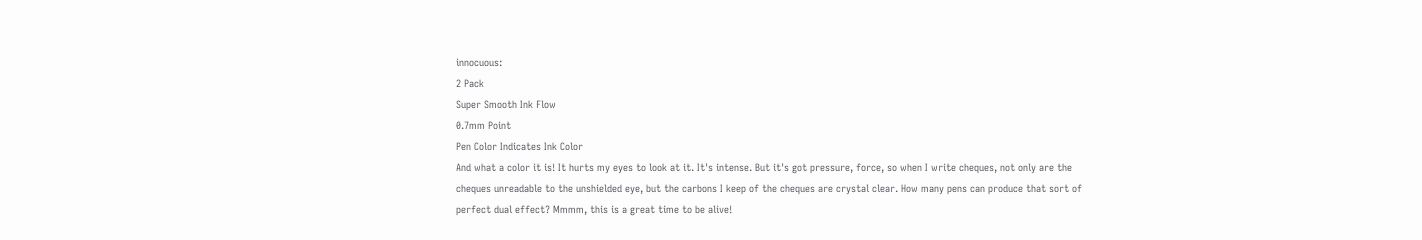innocuous:
2 Pack
Super Smooth Ink Flow
0.7mm Point
Pen Color Indicates Ink Color
And what a color it is! It hurts my eyes to look at it. It's intense. But it's got pressure, force, so when I write cheques, not only are the cheques unreadable to the unshielded eye, but the carbons I keep of the cheques are crystal clear. How many pens can produce that sort of perfect dual effect? Mmmm, this is a great time to be alive!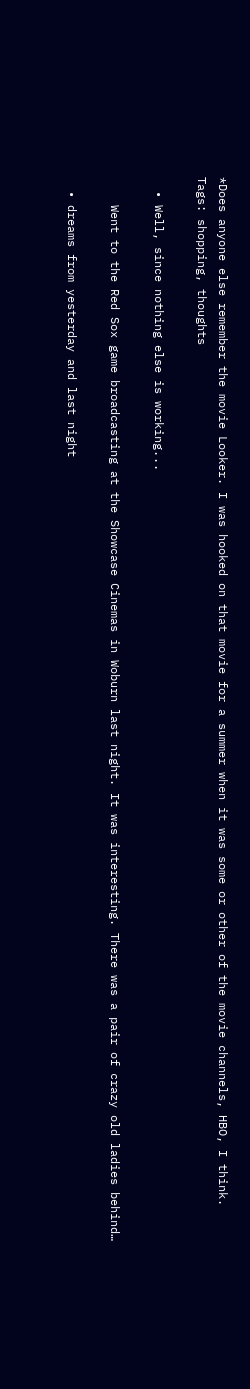*Does anyone else remember the movie Looker. I was hooked on that movie for a summer when it was some or other of the movie channels, HBO, I think.
Tags: shopping, thoughts

  • Well, since nothing else is working...

    Went to the Red Sox game broadcasting at the Showcase Cinemas in Woburn last night. It was interesting. There was a pair of crazy old ladies behind…

  • dreams from yesterday and last night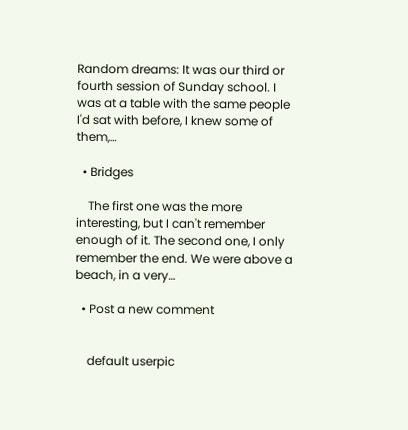Random dreams: It was our third or fourth session of Sunday school. I was at a table with the same people I'd sat with before, I knew some of them,…

  • Bridges

    The first one was the more interesting, but I can't remember enough of it. The second one, I only remember the end. We were above a beach, in a very…

  • Post a new comment


    default userpic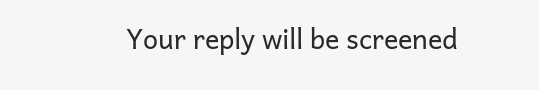Your reply will be screened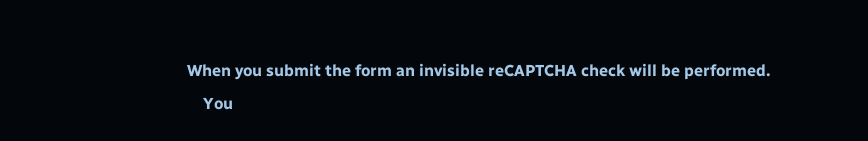When you submit the form an invisible reCAPTCHA check will be performed.
    You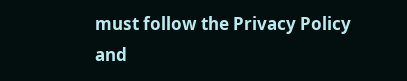must follow the Privacy Policy and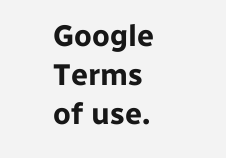Google Terms of use.